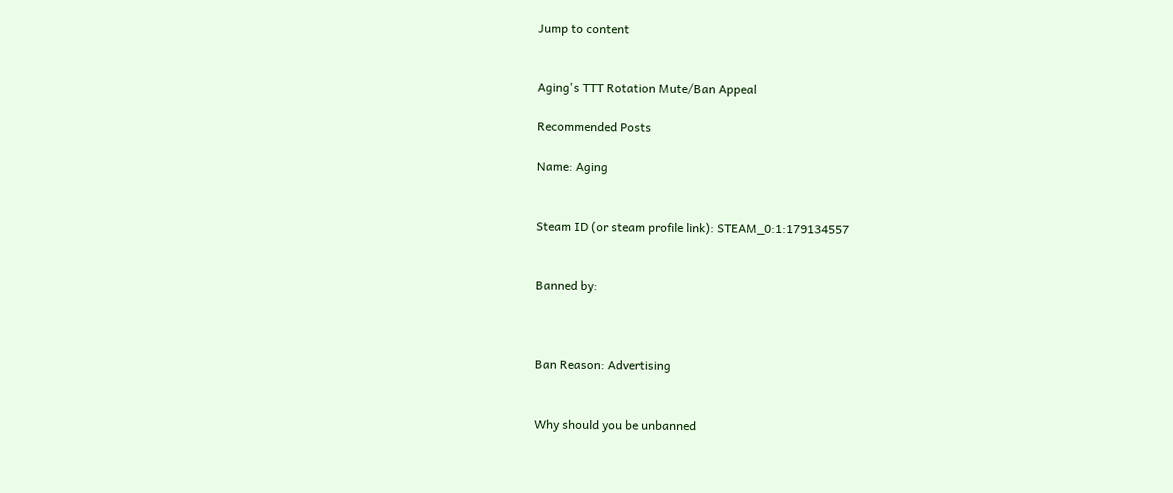Jump to content


Aging's TTT Rotation Mute/Ban Appeal

Recommended Posts

Name: Aging


Steam ID (or steam profile link): STEAM_0:1:179134557


Banned by:



Ban Reason: Advertising


Why should you be unbanned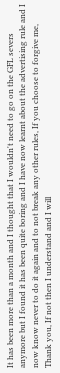It has been more than a month and I thought that I wouldn't need to go on the GFL severs anymore but I found it has been quite boring and I have now learnt about the advertising rule and I now know never to do it again and to not break any other rules, If you choose to forgive me, Thank you, If not then I understand and I will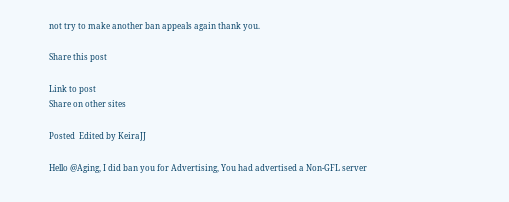not try to make another ban appeals again thank you.

Share this post

Link to post
Share on other sites

Posted  Edited by KeiraJJ

Hello @Aging, I did ban you for Advertising, You had advertised a Non-GFL server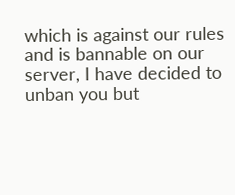which is against our rules and is bannable on our server, I have decided to unban you but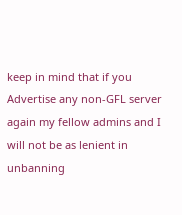keep in mind that if you Advertise any non-GFL server again my fellow admins and I will not be as lenient in unbanning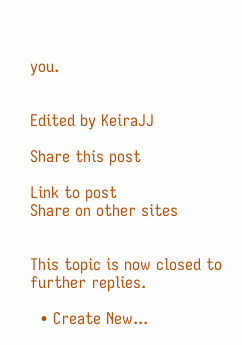you.


Edited by KeiraJJ

Share this post

Link to post
Share on other sites


This topic is now closed to further replies.

  • Create New...